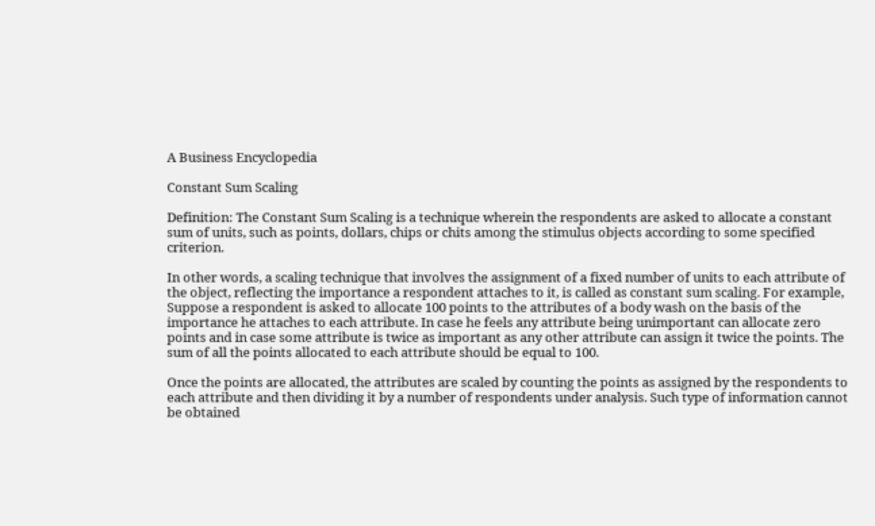A Business Encyclopedia

Constant Sum Scaling

Definition: The Constant Sum Scaling is a technique wherein the respondents are asked to allocate a constant sum of units, such as points, dollars, chips or chits among the stimulus objects according to some specified criterion.

In other words, a scaling technique that involves the assignment of a fixed number of units to each attribute of the object, reflecting the importance a respondent attaches to it, is called as constant sum scaling. For example, Suppose a respondent is asked to allocate 100 points to the attributes of a body wash on the basis of the importance he attaches to each attribute. In case he feels any attribute being unimportant can allocate zero points and in case some attribute is twice as important as any other attribute can assign it twice the points. The sum of all the points allocated to each attribute should be equal to 100.

Once the points are allocated, the attributes are scaled by counting the points as assigned by the respondents to each attribute and then dividing it by a number of respondents under analysis. Such type of information cannot be obtained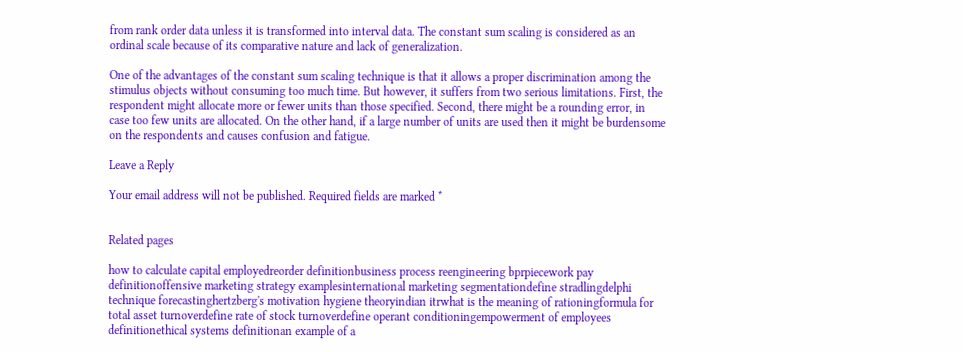from rank order data unless it is transformed into interval data. The constant sum scaling is considered as an ordinal scale because of its comparative nature and lack of generalization.

One of the advantages of the constant sum scaling technique is that it allows a proper discrimination among the stimulus objects without consuming too much time. But however, it suffers from two serious limitations. First, the respondent might allocate more or fewer units than those specified. Second, there might be a rounding error, in case too few units are allocated. On the other hand, if a large number of units are used then it might be burdensome on the respondents and causes confusion and fatigue.

Leave a Reply

Your email address will not be published. Required fields are marked *


Related pages

how to calculate capital employedreorder definitionbusiness process reengineering bprpiecework pay definitionoffensive marketing strategy examplesinternational marketing segmentationdefine stradlingdelphi technique forecastinghertzberg's motivation hygiene theoryindian itrwhat is the meaning of rationingformula for total asset turnoverdefine rate of stock turnoverdefine operant conditioningempowerment of employees definitionethical systems definitionan example of a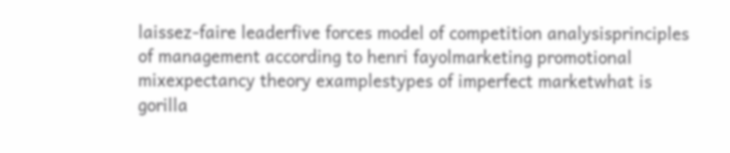laissez-faire leaderfive forces model of competition analysisprinciples of management according to henri fayolmarketing promotional mixexpectancy theory examplestypes of imperfect marketwhat is gorilla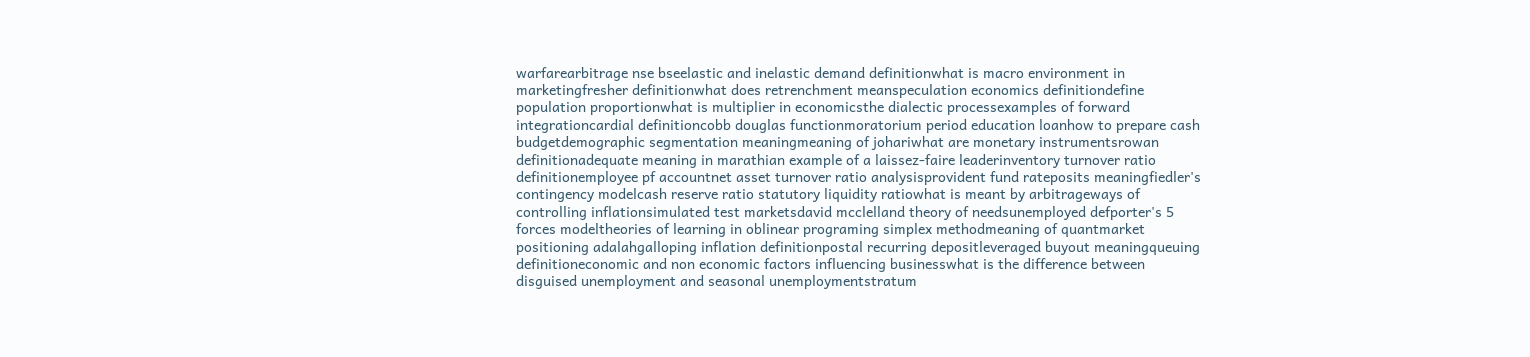warfarearbitrage nse bseelastic and inelastic demand definitionwhat is macro environment in marketingfresher definitionwhat does retrenchment meanspeculation economics definitiondefine population proportionwhat is multiplier in economicsthe dialectic processexamples of forward integrationcardial definitioncobb douglas functionmoratorium period education loanhow to prepare cash budgetdemographic segmentation meaningmeaning of johariwhat are monetary instrumentsrowan definitionadequate meaning in marathian example of a laissez-faire leaderinventory turnover ratio definitionemployee pf accountnet asset turnover ratio analysisprovident fund rateposits meaningfiedler's contingency modelcash reserve ratio statutory liquidity ratiowhat is meant by arbitrageways of controlling inflationsimulated test marketsdavid mcclelland theory of needsunemployed defporter's 5 forces modeltheories of learning in oblinear programing simplex methodmeaning of quantmarket positioning adalahgalloping inflation definitionpostal recurring depositleveraged buyout meaningqueuing definitioneconomic and non economic factors influencing businesswhat is the difference between disguised unemployment and seasonal unemploymentstratum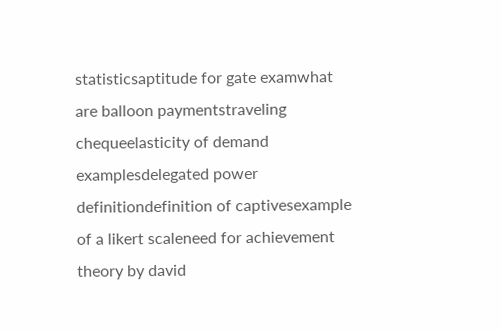statisticsaptitude for gate examwhat are balloon paymentstraveling chequeelasticity of demand examplesdelegated power definitiondefinition of captivesexample of a likert scaleneed for achievement theory by david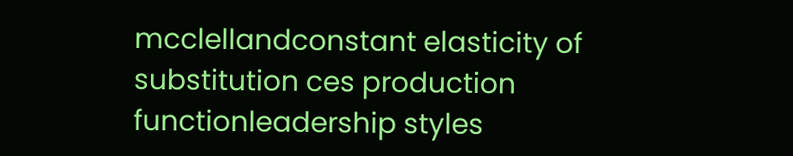mcclellandconstant elasticity of substitution ces production functionleadership styles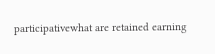participativewhat are retained earning